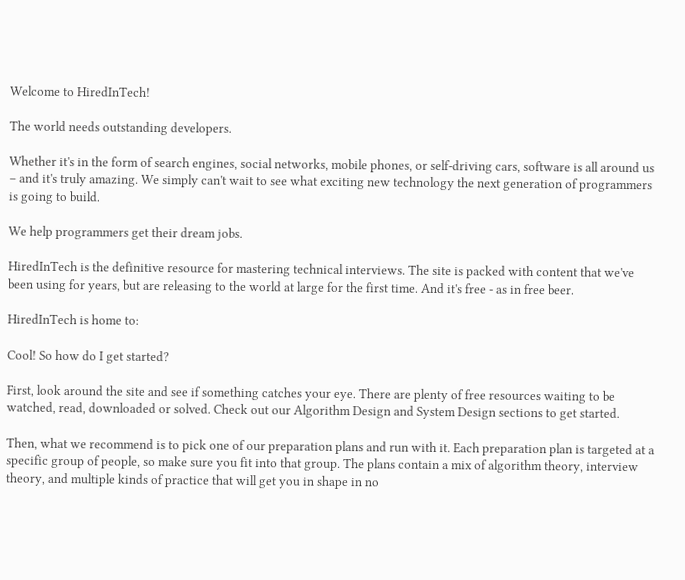Welcome to HiredInTech!

The world needs outstanding developers.

Whether it's in the form of search engines, social networks, mobile phones, or self-driving cars, software is all around us – and it's truly amazing. We simply can't wait to see what exciting new technology the next generation of programmers is going to build.

We help programmers get their dream jobs.

HiredInTech is the definitive resource for mastering technical interviews. The site is packed with content that we've been using for years, but are releasing to the world at large for the first time. And it's free - as in free beer.

HiredInTech is home to:

Cool! So how do I get started?

First, look around the site and see if something catches your eye. There are plenty of free resources waiting to be watched, read, downloaded or solved. Check out our Algorithm Design and System Design sections to get started.

Then, what we recommend is to pick one of our preparation plans and run with it. Each preparation plan is targeted at a specific group of people, so make sure you fit into that group. The plans contain a mix of algorithm theory, interview theory, and multiple kinds of practice that will get you in shape in no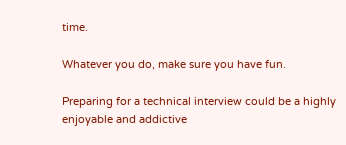time.

Whatever you do, make sure you have fun.

Preparing for a technical interview could be a highly enjoyable and addictive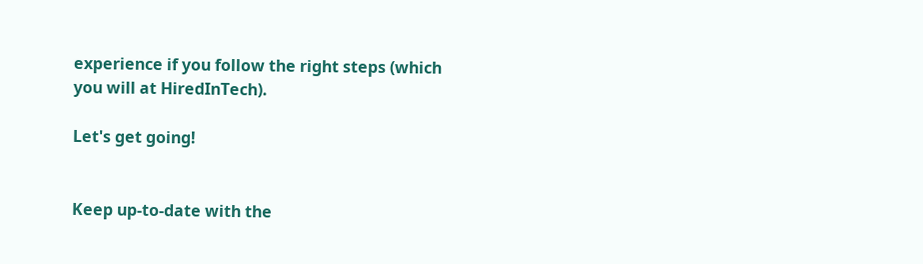experience if you follow the right steps (which you will at HiredInTech).

Let's get going!


Keep up-to-date with the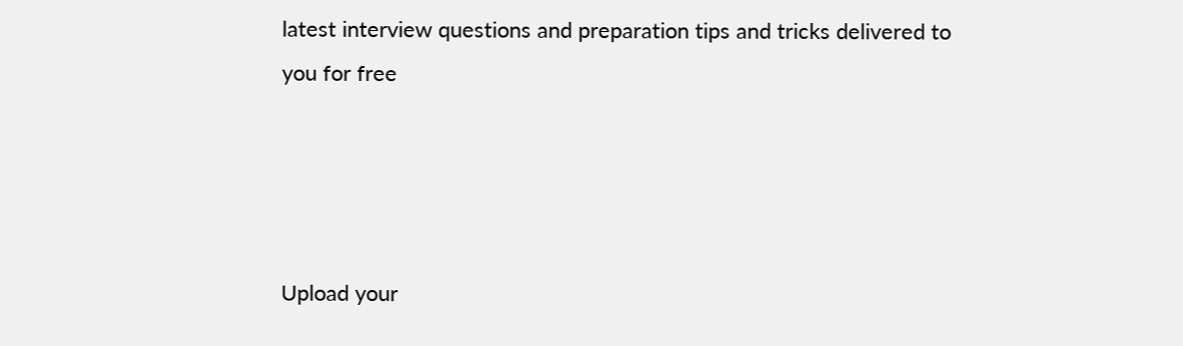latest interview questions and preparation tips and tricks delivered to you for free




Upload your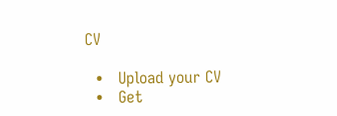CV

  •   Upload your CV
  •   Get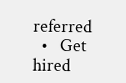referred
  •   Get hired